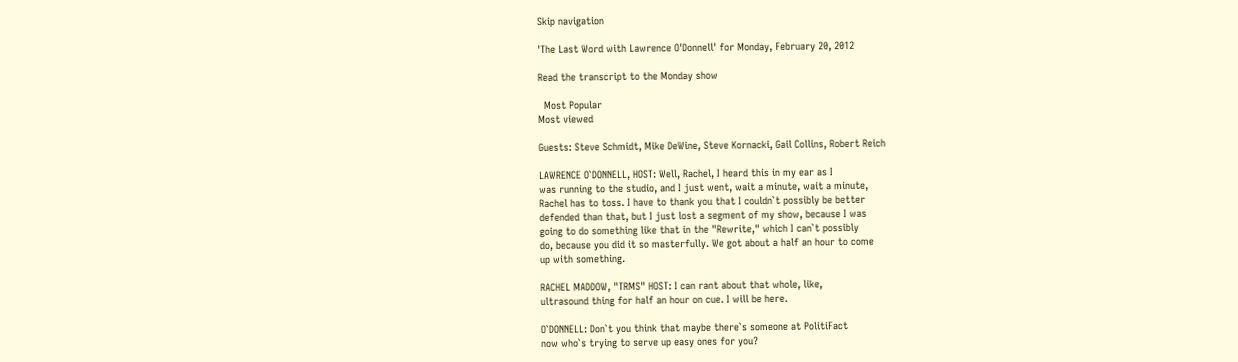Skip navigation

'The Last Word with Lawrence O'Donnell' for Monday, February 20, 2012

Read the transcript to the Monday show

  Most Popular
Most viewed

Guests: Steve Schmidt, Mike DeWine, Steve Kornacki, Gail Collins, Robert Reich

LAWRENCE O`DONNELL, HOST: Well, Rachel, I heard this in my ear as I
was running to the studio, and I just went, wait a minute, wait a minute,
Rachel has to toss. I have to thank you that I couldn`t possibly be better
defended than that, but I just lost a segment of my show, because I was
going to do something like that in the "Rewrite," which I can`t possibly
do, because you did it so masterfully. We got about a half an hour to come
up with something.

RACHEL MADDOW, "TRMS" HOST: I can rant about that whole, like,
ultrasound thing for half an hour on cue. I will be here.

O`DONNELL: Don`t you think that maybe there`s someone at PolitiFact
now who`s trying to serve up easy ones for you?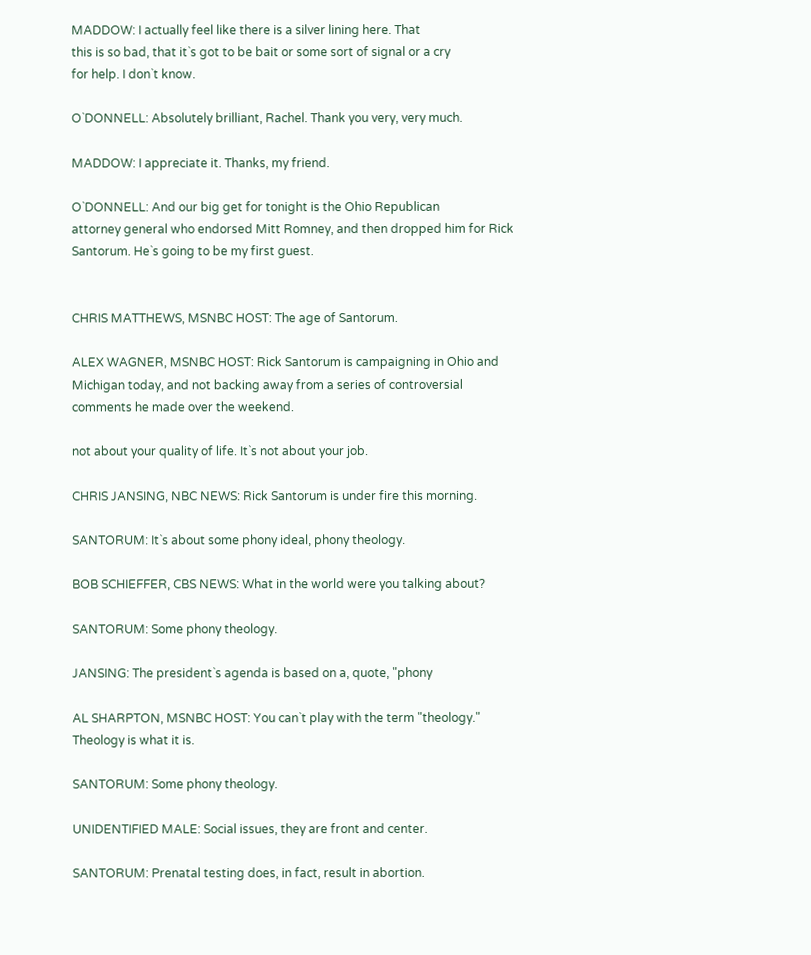MADDOW: I actually feel like there is a silver lining here. That
this is so bad, that it`s got to be bait or some sort of signal or a cry
for help. I don`t know.

O`DONNELL: Absolutely brilliant, Rachel. Thank you very, very much.

MADDOW: I appreciate it. Thanks, my friend.

O`DONNELL: And our big get for tonight is the Ohio Republican
attorney general who endorsed Mitt Romney, and then dropped him for Rick
Santorum. He`s going to be my first guest.


CHRIS MATTHEWS, MSNBC HOST: The age of Santorum.

ALEX WAGNER, MSNBC HOST: Rick Santorum is campaigning in Ohio and
Michigan today, and not backing away from a series of controversial
comments he made over the weekend.

not about your quality of life. It`s not about your job.

CHRIS JANSING, NBC NEWS: Rick Santorum is under fire this morning.

SANTORUM: It`s about some phony ideal, phony theology.

BOB SCHIEFFER, CBS NEWS: What in the world were you talking about?

SANTORUM: Some phony theology.

JANSING: The president`s agenda is based on a, quote, "phony

AL SHARPTON, MSNBC HOST: You can`t play with the term "theology."
Theology is what it is.

SANTORUM: Some phony theology.

UNIDENTIFIED MALE: Social issues, they are front and center.

SANTORUM: Prenatal testing does, in fact, result in abortion.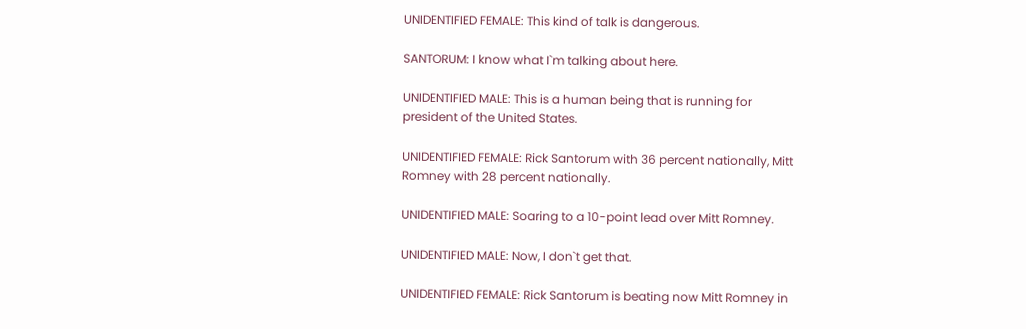UNIDENTIFIED FEMALE: This kind of talk is dangerous.

SANTORUM: I know what I`m talking about here.

UNIDENTIFIED MALE: This is a human being that is running for
president of the United States.

UNIDENTIFIED FEMALE: Rick Santorum with 36 percent nationally, Mitt
Romney with 28 percent nationally.

UNIDENTIFIED MALE: Soaring to a 10-point lead over Mitt Romney.

UNIDENTIFIED MALE: Now, I don`t get that.

UNIDENTIFIED FEMALE: Rick Santorum is beating now Mitt Romney in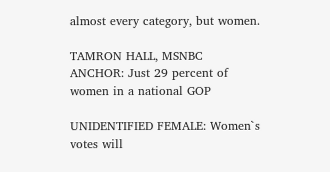almost every category, but women.

TAMRON HALL, MSNBC ANCHOR: Just 29 percent of women in a national GOP

UNIDENTIFIED FEMALE: Women`s votes will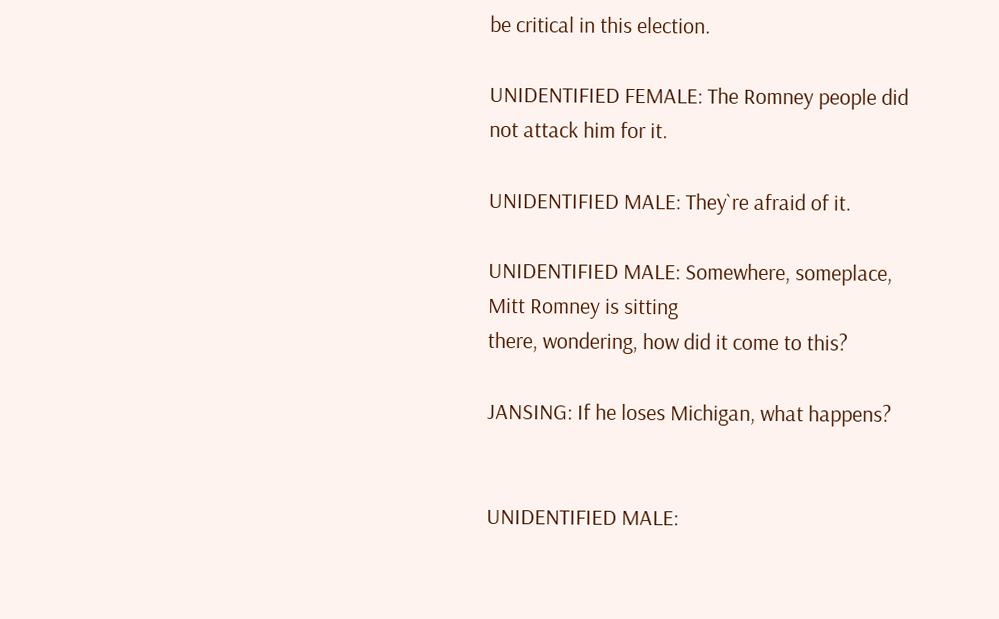be critical in this election.

UNIDENTIFIED FEMALE: The Romney people did not attack him for it.

UNIDENTIFIED MALE: They`re afraid of it.

UNIDENTIFIED MALE: Somewhere, someplace, Mitt Romney is sitting
there, wondering, how did it come to this?

JANSING: If he loses Michigan, what happens?


UNIDENTIFIED MALE: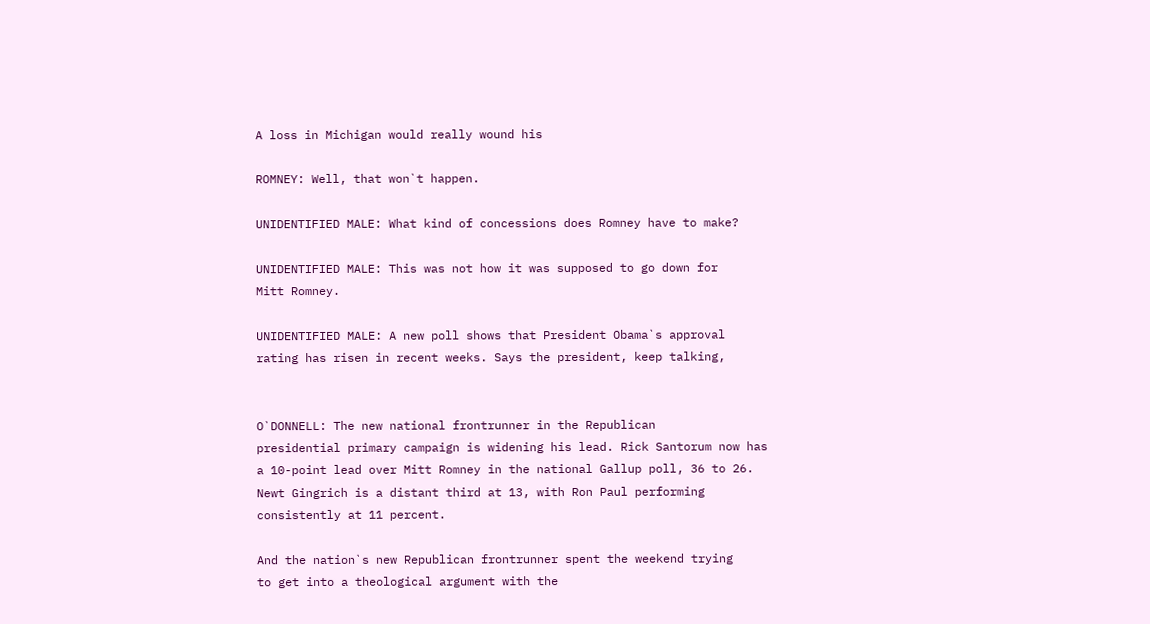A loss in Michigan would really wound his

ROMNEY: Well, that won`t happen.

UNIDENTIFIED MALE: What kind of concessions does Romney have to make?

UNIDENTIFIED MALE: This was not how it was supposed to go down for
Mitt Romney.

UNIDENTIFIED MALE: A new poll shows that President Obama`s approval
rating has risen in recent weeks. Says the president, keep talking,


O`DONNELL: The new national frontrunner in the Republican
presidential primary campaign is widening his lead. Rick Santorum now has
a 10-point lead over Mitt Romney in the national Gallup poll, 36 to 26.
Newt Gingrich is a distant third at 13, with Ron Paul performing
consistently at 11 percent.

And the nation`s new Republican frontrunner spent the weekend trying
to get into a theological argument with the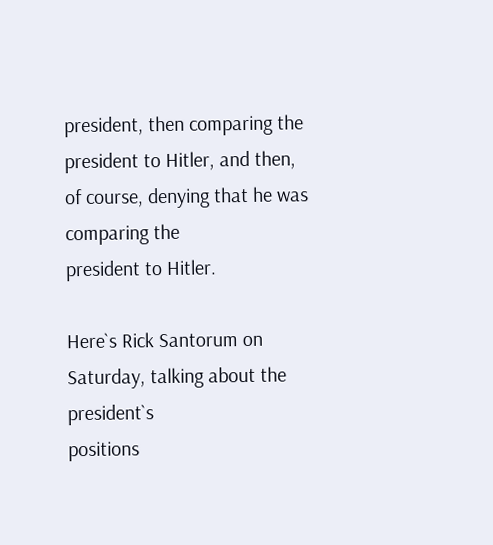president, then comparing the
president to Hitler, and then, of course, denying that he was comparing the
president to Hitler.

Here`s Rick Santorum on Saturday, talking about the president`s
positions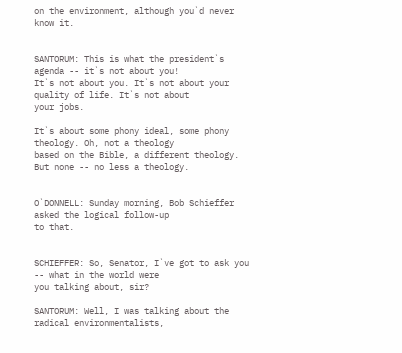on the environment, although you`d never know it.


SANTORUM: This is what the president`s agenda -- it`s not about you!
It`s not about you. It`s not about your quality of life. It`s not about
your jobs.

It`s about some phony ideal, some phony theology. Oh, not a theology
based on the Bible, a different theology. But none -- no less a theology.


O`DONNELL: Sunday morning, Bob Schieffer asked the logical follow-up
to that.


SCHIEFFER: So, Senator, I`ve got to ask you -- what in the world were
you talking about, sir?

SANTORUM: Well, I was talking about the radical environmentalists,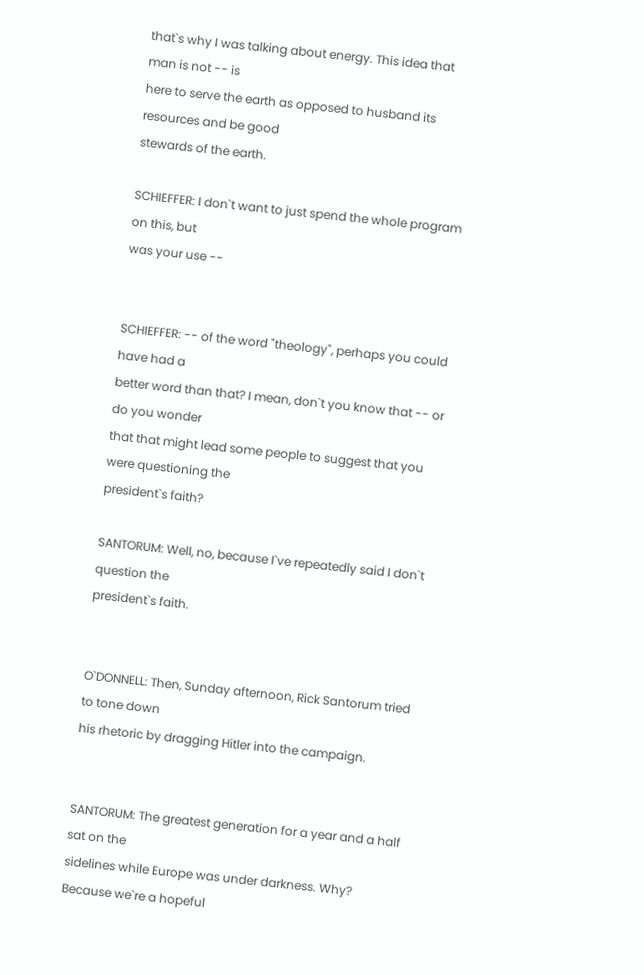that`s why I was talking about energy. This idea that man is not -- is
here to serve the earth as opposed to husband its resources and be good
stewards of the earth.

SCHIEFFER: I don`t want to just spend the whole program on this, but
was your use --


SCHIEFFER: -- of the word "theology", perhaps you could have had a
better word than that? I mean, don`t you know that -- or do you wonder
that that might lead some people to suggest that you were questioning the
president`s faith?

SANTORUM: Well, no, because I`ve repeatedly said I don`t question the
president`s faith.


O`DONNELL: Then, Sunday afternoon, Rick Santorum tried to tone down
his rhetoric by dragging Hitler into the campaign.


SANTORUM: The greatest generation for a year and a half sat on the
sidelines while Europe was under darkness. Why? Because we`re a hopeful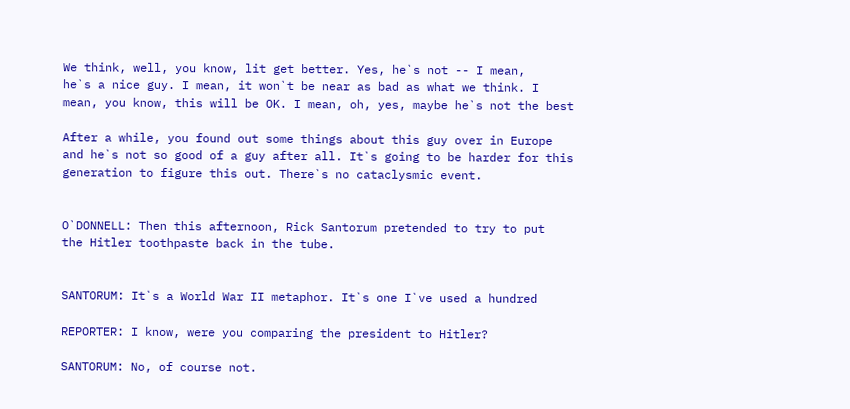We think, well, you know, lit get better. Yes, he`s not -- I mean,
he`s a nice guy. I mean, it won`t be near as bad as what we think. I
mean, you know, this will be OK. I mean, oh, yes, maybe he`s not the best

After a while, you found out some things about this guy over in Europe
and he`s not so good of a guy after all. It`s going to be harder for this
generation to figure this out. There`s no cataclysmic event.


O`DONNELL: Then this afternoon, Rick Santorum pretended to try to put
the Hitler toothpaste back in the tube.


SANTORUM: It`s a World War II metaphor. It`s one I`ve used a hundred

REPORTER: I know, were you comparing the president to Hitler?

SANTORUM: No, of course not.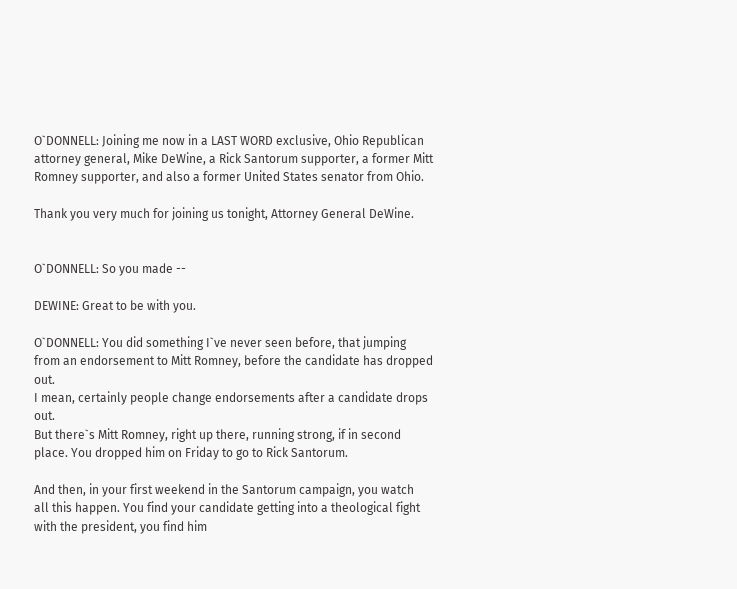O`DONNELL: Joining me now in a LAST WORD exclusive, Ohio Republican
attorney general, Mike DeWine, a Rick Santorum supporter, a former Mitt
Romney supporter, and also a former United States senator from Ohio.

Thank you very much for joining us tonight, Attorney General DeWine.


O`DONNELL: So you made --

DEWINE: Great to be with you.

O`DONNELL: You did something I`ve never seen before, that jumping
from an endorsement to Mitt Romney, before the candidate has dropped out.
I mean, certainly people change endorsements after a candidate drops out.
But there`s Mitt Romney, right up there, running strong, if in second
place. You dropped him on Friday to go to Rick Santorum.

And then, in your first weekend in the Santorum campaign, you watch
all this happen. You find your candidate getting into a theological fight
with the president, you find him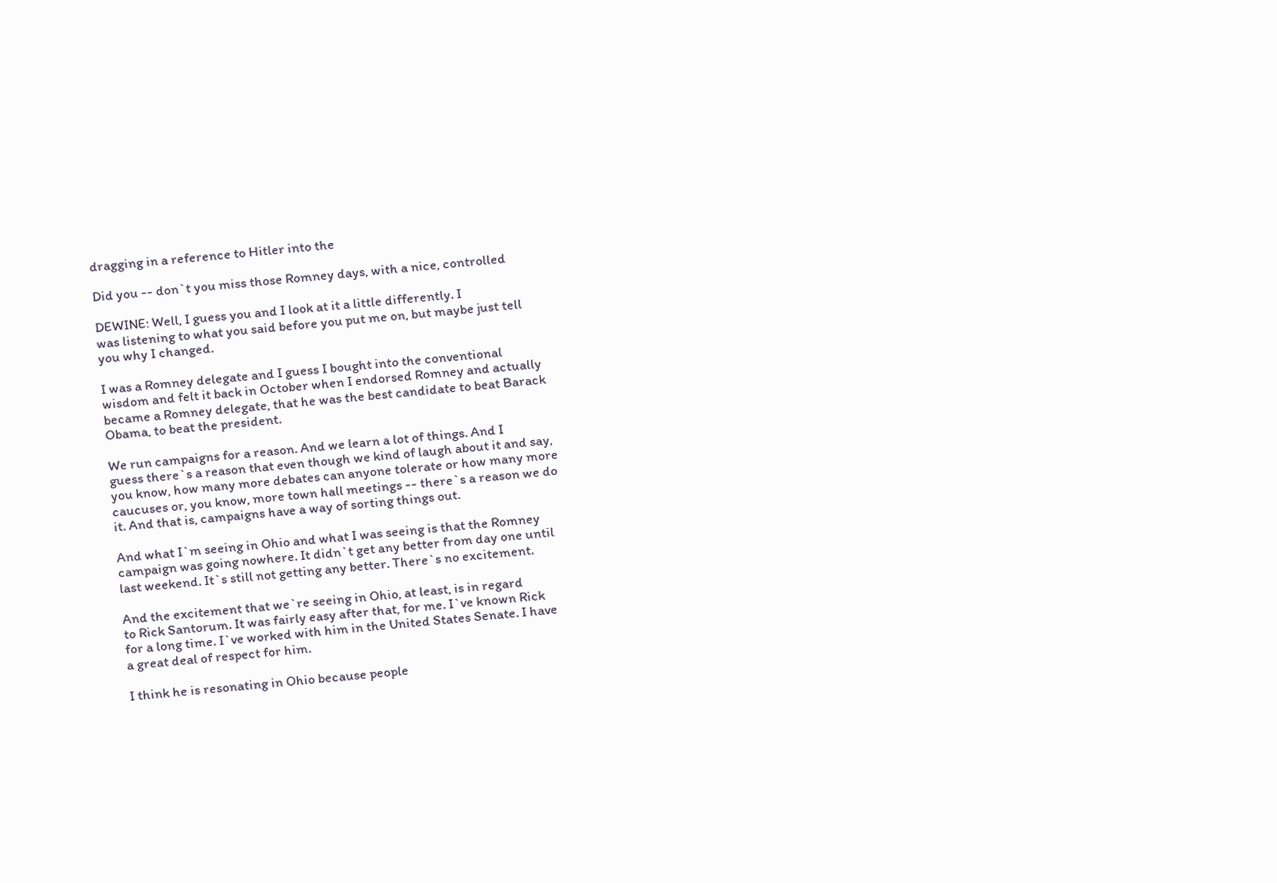dragging in a reference to Hitler into the

Did you -- don`t you miss those Romney days, with a nice, controlled

DEWINE: Well, I guess you and I look at it a little differently. I
was listening to what you said before you put me on, but maybe just tell
you why I changed.

I was a Romney delegate and I guess I bought into the conventional
wisdom and felt it back in October when I endorsed Romney and actually
became a Romney delegate, that he was the best candidate to beat Barack
Obama, to beat the president.

We run campaigns for a reason. And we learn a lot of things. And I
guess there`s a reason that even though we kind of laugh about it and say,
you know, how many more debates can anyone tolerate or how many more
caucuses or, you know, more town hall meetings -- there`s a reason we do
it. And that is, campaigns have a way of sorting things out.

And what I`m seeing in Ohio and what I was seeing is that the Romney
campaign was going nowhere. It didn`t get any better from day one until
last weekend. It`s still not getting any better. There`s no excitement.

And the excitement that we`re seeing in Ohio, at least, is in regard
to Rick Santorum. It was fairly easy after that, for me. I`ve known Rick
for a long time. I`ve worked with him in the United States Senate. I have
a great deal of respect for him.

I think he is resonating in Ohio because people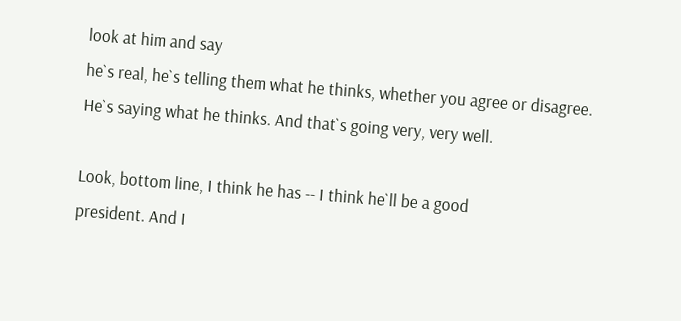look at him and say
he`s real, he`s telling them what he thinks, whether you agree or disagree.
He`s saying what he thinks. And that`s going very, very well.

Look, bottom line, I think he has -- I think he`ll be a good
president. And I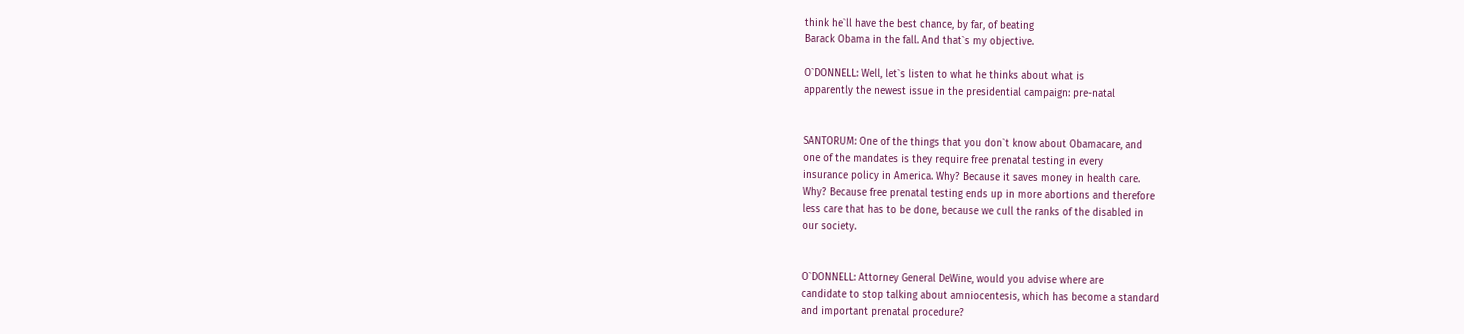think he`ll have the best chance, by far, of beating
Barack Obama in the fall. And that`s my objective.

O`DONNELL: Well, let`s listen to what he thinks about what is
apparently the newest issue in the presidential campaign: pre-natal


SANTORUM: One of the things that you don`t know about Obamacare, and
one of the mandates is they require free prenatal testing in every
insurance policy in America. Why? Because it saves money in health care.
Why? Because free prenatal testing ends up in more abortions and therefore
less care that has to be done, because we cull the ranks of the disabled in
our society.


O`DONNELL: Attorney General DeWine, would you advise where are
candidate to stop talking about amniocentesis, which has become a standard
and important prenatal procedure?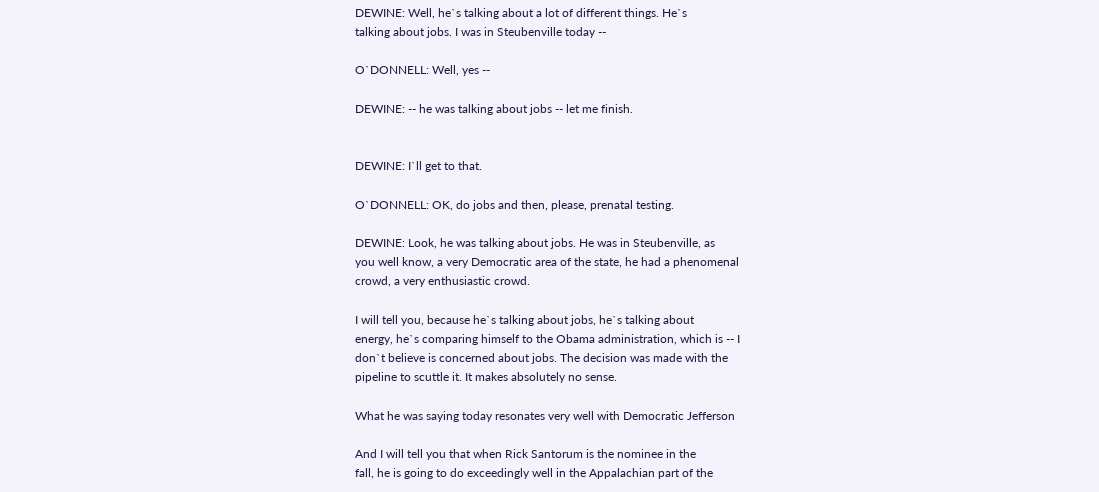DEWINE: Well, he`s talking about a lot of different things. He`s
talking about jobs. I was in Steubenville today --

O`DONNELL: Well, yes --

DEWINE: -- he was talking about jobs -- let me finish.


DEWINE: I`ll get to that.

O`DONNELL: OK, do jobs and then, please, prenatal testing.

DEWINE: Look, he was talking about jobs. He was in Steubenville, as
you well know, a very Democratic area of the state, he had a phenomenal
crowd, a very enthusiastic crowd.

I will tell you, because he`s talking about jobs, he`s talking about
energy, he`s comparing himself to the Obama administration, which is -- I
don`t believe is concerned about jobs. The decision was made with the
pipeline to scuttle it. It makes absolutely no sense.

What he was saying today resonates very well with Democratic Jefferson

And I will tell you that when Rick Santorum is the nominee in the
fall, he is going to do exceedingly well in the Appalachian part of the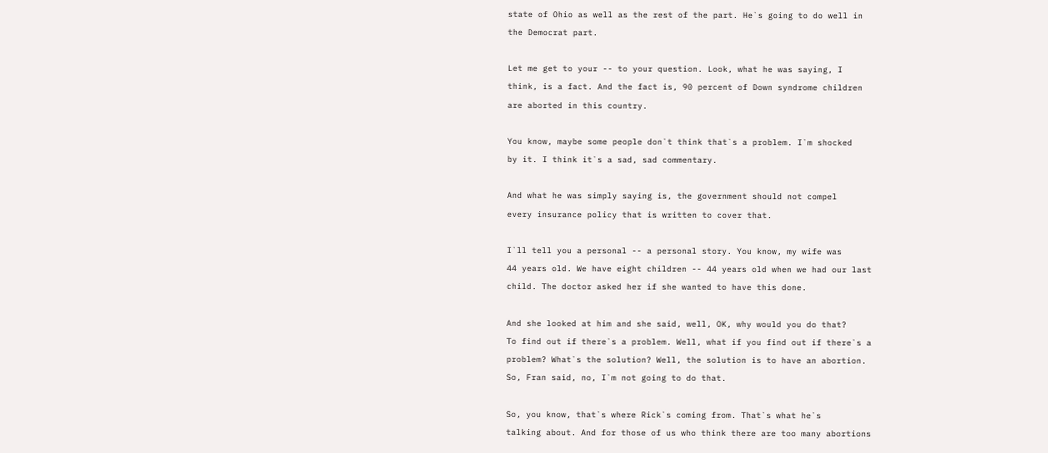state of Ohio as well as the rest of the part. He`s going to do well in
the Democrat part.

Let me get to your -- to your question. Look, what he was saying, I
think, is a fact. And the fact is, 90 percent of Down syndrome children
are aborted in this country.

You know, maybe some people don`t think that`s a problem. I`m shocked
by it. I think it`s a sad, sad commentary.

And what he was simply saying is, the government should not compel
every insurance policy that is written to cover that.

I`ll tell you a personal -- a personal story. You know, my wife was
44 years old. We have eight children -- 44 years old when we had our last
child. The doctor asked her if she wanted to have this done.

And she looked at him and she said, well, OK, why would you do that?
To find out if there`s a problem. Well, what if you find out if there`s a
problem? What`s the solution? Well, the solution is to have an abortion.
So, Fran said, no, I`m not going to do that.

So, you know, that`s where Rick`s coming from. That`s what he`s
talking about. And for those of us who think there are too many abortions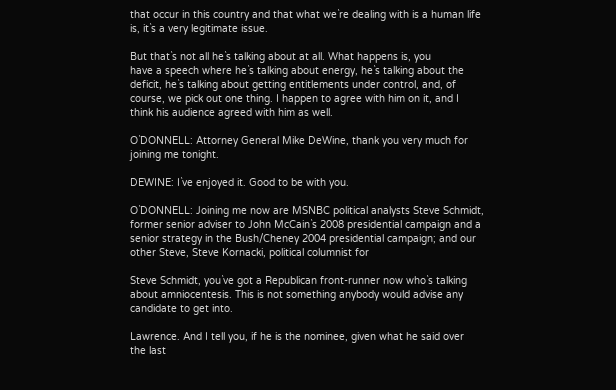that occur in this country and that what we`re dealing with is a human life
is, it`s a very legitimate issue.

But that`s not all he`s talking about at all. What happens is, you
have a speech where he`s talking about energy, he`s talking about the
deficit, he`s talking about getting entitlements under control, and, of
course, we pick out one thing. I happen to agree with him on it, and I
think his audience agreed with him as well.

O`DONNELL: Attorney General Mike DeWine, thank you very much for
joining me tonight.

DEWINE: I`ve enjoyed it. Good to be with you.

O`DONNELL: Joining me now are MSNBC political analysts Steve Schmidt,
former senior adviser to John McCain`s 2008 presidential campaign and a
senior strategy in the Bush/Cheney 2004 presidential campaign; and our
other Steve, Steve Kornacki, political columnist for

Steve Schmidt, you`ve got a Republican front-runner now who`s talking
about amniocentesis. This is not something anybody would advise any
candidate to get into.

Lawrence. And I tell you, if he is the nominee, given what he said over
the last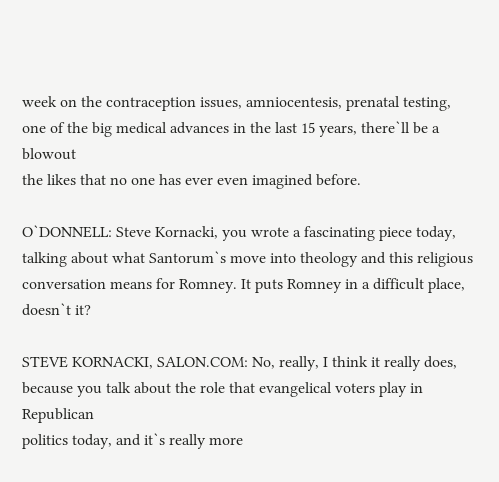week on the contraception issues, amniocentesis, prenatal testing,
one of the big medical advances in the last 15 years, there`ll be a blowout
the likes that no one has ever even imagined before.

O`DONNELL: Steve Kornacki, you wrote a fascinating piece today,
talking about what Santorum`s move into theology and this religious
conversation means for Romney. It puts Romney in a difficult place,
doesn`t it?

STEVE KORNACKI, SALON.COM: No, really, I think it really does,
because you talk about the role that evangelical voters play in Republican
politics today, and it`s really more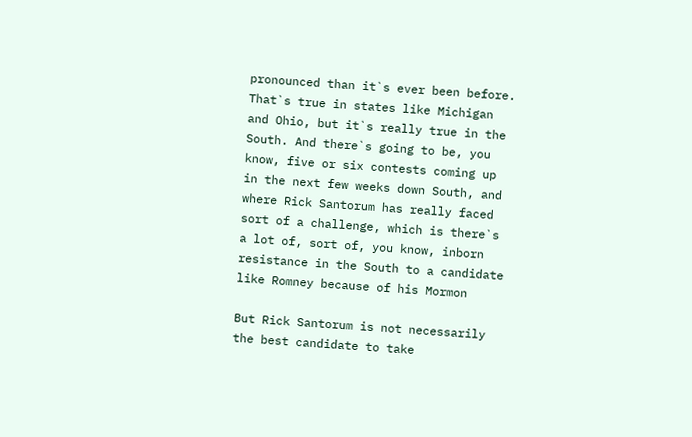pronounced than it`s ever been before.
That`s true in states like Michigan and Ohio, but it`s really true in the
South. And there`s going to be, you know, five or six contests coming up
in the next few weeks down South, and where Rick Santorum has really faced
sort of a challenge, which is there`s a lot of, sort of, you know, inborn
resistance in the South to a candidate like Romney because of his Mormon

But Rick Santorum is not necessarily the best candidate to take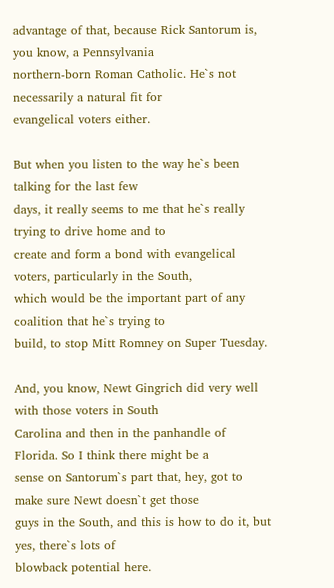advantage of that, because Rick Santorum is, you know, a Pennsylvania
northern-born Roman Catholic. He`s not necessarily a natural fit for
evangelical voters either.

But when you listen to the way he`s been talking for the last few
days, it really seems to me that he`s really trying to drive home and to
create and form a bond with evangelical voters, particularly in the South,
which would be the important part of any coalition that he`s trying to
build, to stop Mitt Romney on Super Tuesday.

And, you know, Newt Gingrich did very well with those voters in South
Carolina and then in the panhandle of Florida. So I think there might be a
sense on Santorum`s part that, hey, got to make sure Newt doesn`t get those
guys in the South, and this is how to do it, but yes, there`s lots of
blowback potential here.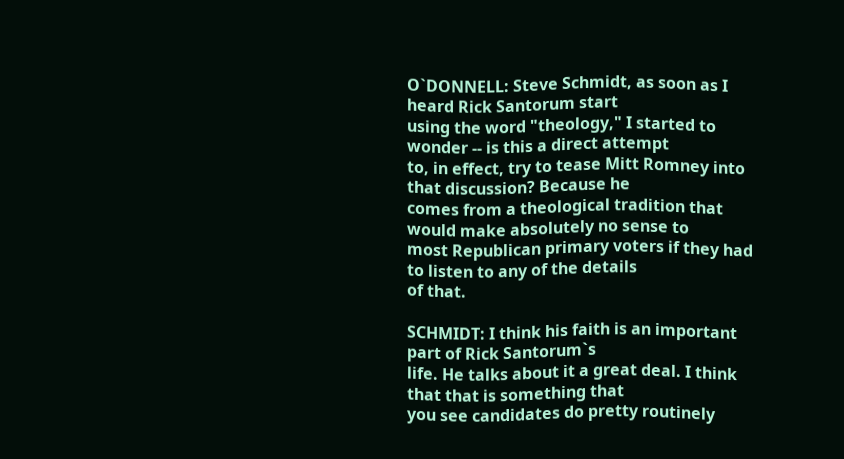O`DONNELL: Steve Schmidt, as soon as I heard Rick Santorum start
using the word "theology," I started to wonder -- is this a direct attempt
to, in effect, try to tease Mitt Romney into that discussion? Because he
comes from a theological tradition that would make absolutely no sense to
most Republican primary voters if they had to listen to any of the details
of that.

SCHMIDT: I think his faith is an important part of Rick Santorum`s
life. He talks about it a great deal. I think that that is something that
you see candidates do pretty routinely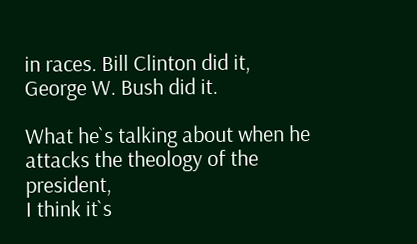in races. Bill Clinton did it,
George W. Bush did it.

What he`s talking about when he attacks the theology of the president,
I think it`s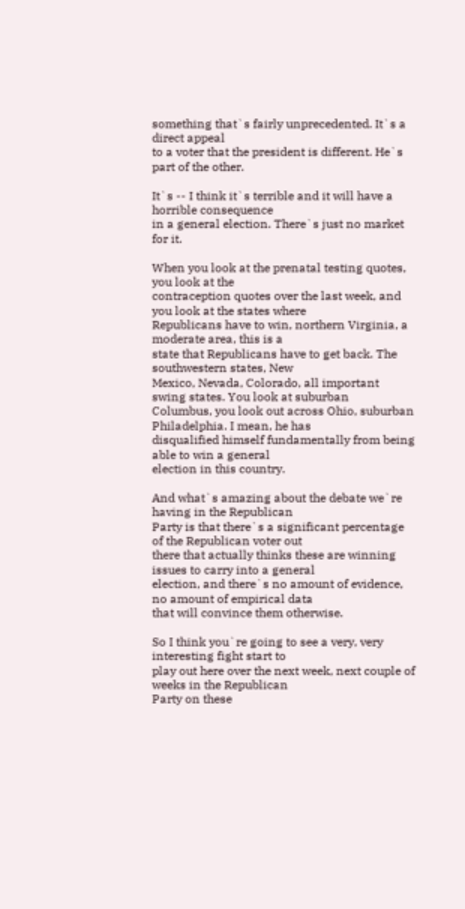something that`s fairly unprecedented. It`s a direct appeal
to a voter that the president is different. He`s part of the other.

It`s -- I think it`s terrible and it will have a horrible consequence
in a general election. There`s just no market for it.

When you look at the prenatal testing quotes, you look at the
contraception quotes over the last week, and you look at the states where
Republicans have to win, northern Virginia, a moderate area, this is a
state that Republicans have to get back. The southwestern states, New
Mexico, Nevada, Colorado, all important swing states. You look at suburban
Columbus, you look out across Ohio, suburban Philadelphia. I mean, he has
disqualified himself fundamentally from being able to win a general
election in this country.

And what`s amazing about the debate we`re having in the Republican
Party is that there`s a significant percentage of the Republican voter out
there that actually thinks these are winning issues to carry into a general
election, and there`s no amount of evidence, no amount of empirical data
that will convince them otherwise.

So I think you`re going to see a very, very interesting fight start to
play out here over the next week, next couple of weeks in the Republican
Party on these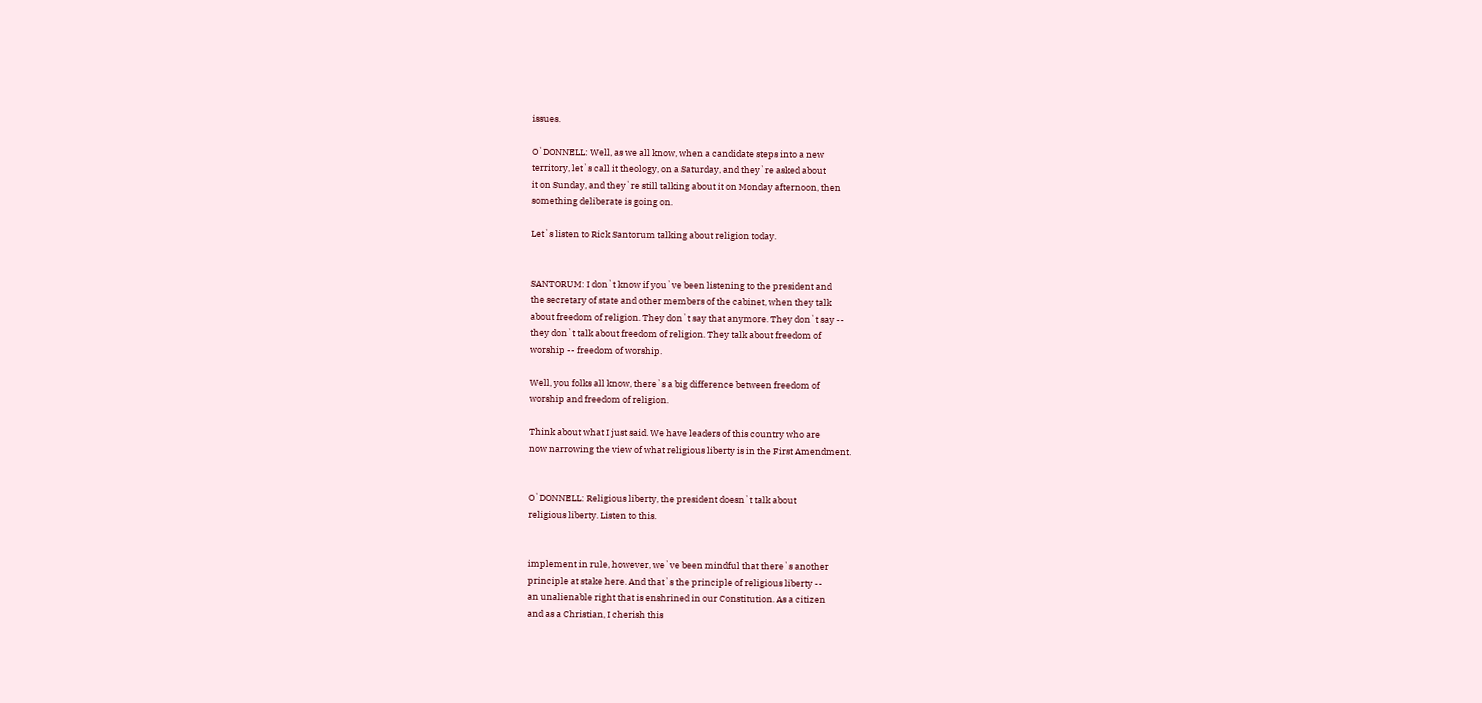issues.

O`DONNELL: Well, as we all know, when a candidate steps into a new
territory, let`s call it theology, on a Saturday, and they`re asked about
it on Sunday, and they`re still talking about it on Monday afternoon, then
something deliberate is going on.

Let`s listen to Rick Santorum talking about religion today.


SANTORUM: I don`t know if you`ve been listening to the president and
the secretary of state and other members of the cabinet, when they talk
about freedom of religion. They don`t say that anymore. They don`t say --
they don`t talk about freedom of religion. They talk about freedom of
worship -- freedom of worship.

Well, you folks all know, there`s a big difference between freedom of
worship and freedom of religion.

Think about what I just said. We have leaders of this country who are
now narrowing the view of what religious liberty is in the First Amendment.


O`DONNELL: Religious liberty, the president doesn`t talk about
religious liberty. Listen to this.


implement in rule, however, we`ve been mindful that there`s another
principle at stake here. And that`s the principle of religious liberty --
an unalienable right that is enshrined in our Constitution. As a citizen
and as a Christian, I cherish this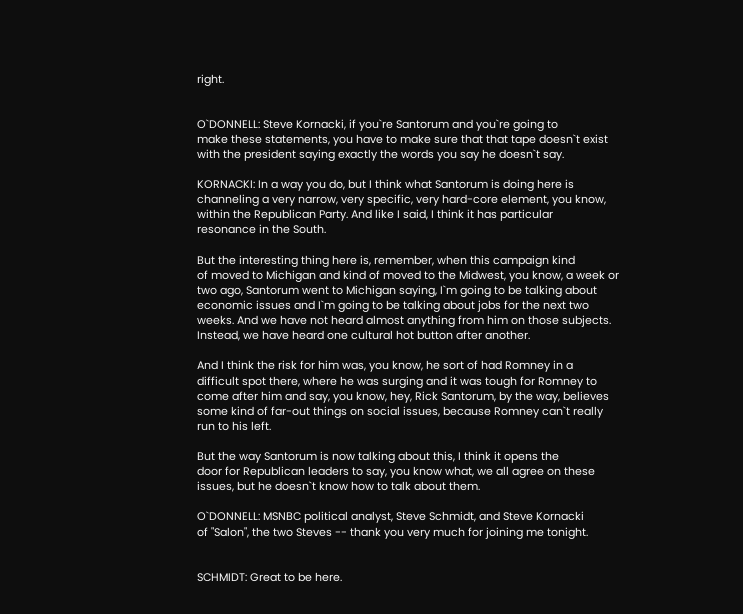right.


O`DONNELL: Steve Kornacki, if you`re Santorum and you`re going to
make these statements, you have to make sure that that tape doesn`t exist
with the president saying exactly the words you say he doesn`t say.

KORNACKI: In a way you do, but I think what Santorum is doing here is
channeling a very narrow, very specific, very hard-core element, you know,
within the Republican Party. And like I said, I think it has particular
resonance in the South.

But the interesting thing here is, remember, when this campaign kind
of moved to Michigan and kind of moved to the Midwest, you know, a week or
two ago, Santorum went to Michigan saying, I`m going to be talking about
economic issues and I`m going to be talking about jobs for the next two
weeks. And we have not heard almost anything from him on those subjects.
Instead, we have heard one cultural hot button after another.

And I think the risk for him was, you know, he sort of had Romney in a
difficult spot there, where he was surging and it was tough for Romney to
come after him and say, you know, hey, Rick Santorum, by the way, believes
some kind of far-out things on social issues, because Romney can`t really
run to his left.

But the way Santorum is now talking about this, I think it opens the
door for Republican leaders to say, you know what, we all agree on these
issues, but he doesn`t know how to talk about them.

O`DONNELL: MSNBC political analyst, Steve Schmidt, and Steve Kornacki
of "Salon", the two Steves -- thank you very much for joining me tonight.


SCHMIDT: Great to be here.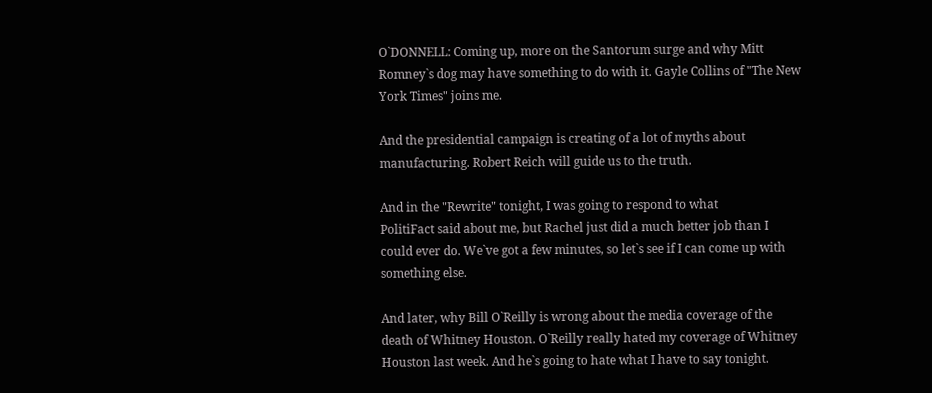O`DONNELL: Coming up, more on the Santorum surge and why Mitt
Romney`s dog may have something to do with it. Gayle Collins of "The New
York Times" joins me.

And the presidential campaign is creating of a lot of myths about
manufacturing. Robert Reich will guide us to the truth.

And in the "Rewrite" tonight, I was going to respond to what
PolitiFact said about me, but Rachel just did a much better job than I
could ever do. We`ve got a few minutes, so let`s see if I can come up with
something else.

And later, why Bill O`Reilly is wrong about the media coverage of the
death of Whitney Houston. O`Reilly really hated my coverage of Whitney
Houston last week. And he`s going to hate what I have to say tonight.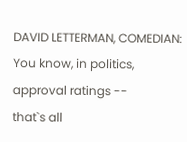DAVID LETTERMAN, COMEDIAN: You know, in politics, approval ratings --
that`s all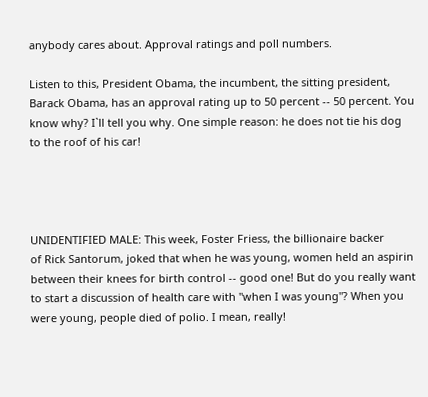anybody cares about. Approval ratings and poll numbers.

Listen to this, President Obama, the incumbent, the sitting president,
Barack Obama, has an approval rating up to 50 percent -- 50 percent. You
know why? I`ll tell you why. One simple reason: he does not tie his dog
to the roof of his car!




UNIDENTIFIED MALE: This week, Foster Friess, the billionaire backer
of Rick Santorum, joked that when he was young, women held an aspirin
between their knees for birth control -- good one! But do you really want
to start a discussion of health care with "when I was young"? When you
were young, people died of polio. I mean, really!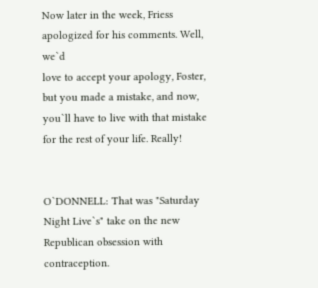Now later in the week, Friess apologized for his comments. Well, we`d
love to accept your apology, Foster, but you made a mistake, and now,
you`ll have to live with that mistake for the rest of your life. Really!


O`DONNELL: That was "Saturday Night Live`s" take on the new
Republican obsession with contraception.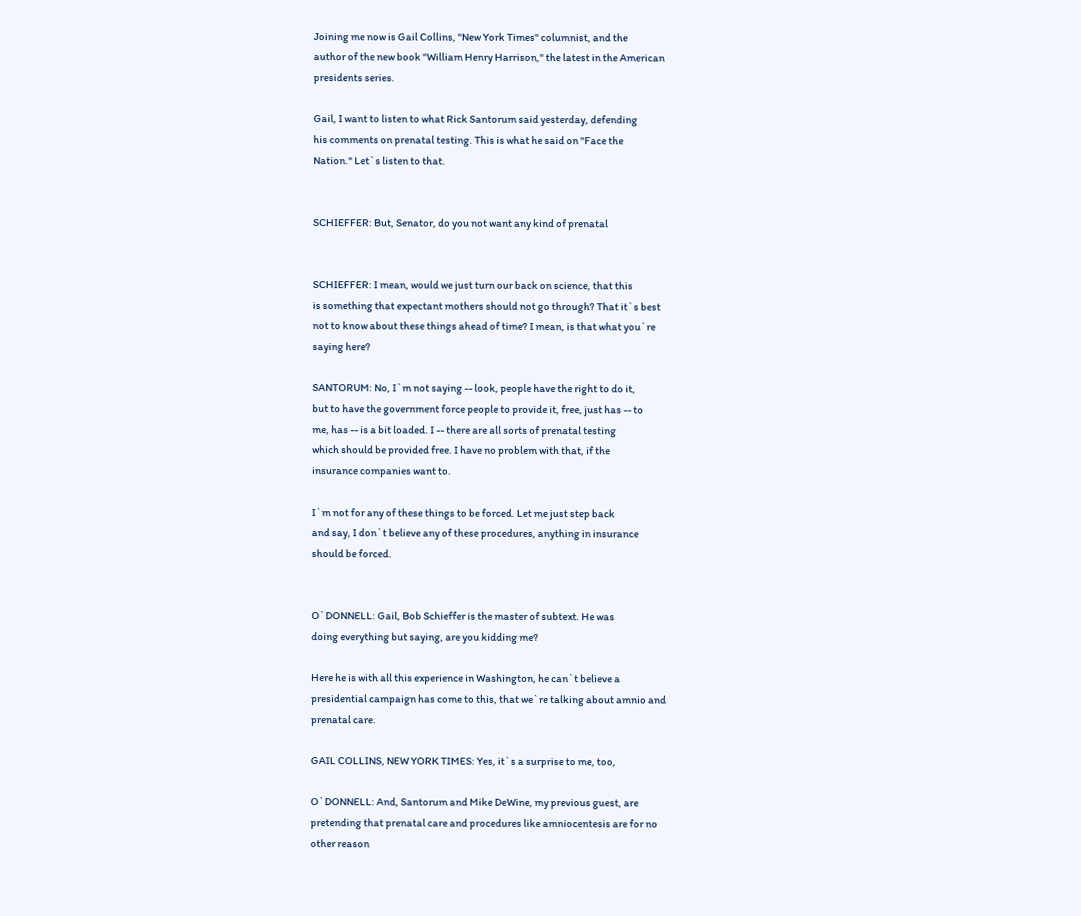Joining me now is Gail Collins, "New York Times" columnist, and the
author of the new book "William Henry Harrison," the latest in the American
presidents series.

Gail, I want to listen to what Rick Santorum said yesterday, defending
his comments on prenatal testing. This is what he said on "Face the
Nation." Let`s listen to that.


SCHIEFFER: But, Senator, do you not want any kind of prenatal


SCHIEFFER: I mean, would we just turn our back on science, that this
is something that expectant mothers should not go through? That it`s best
not to know about these things ahead of time? I mean, is that what you`re
saying here?

SANTORUM: No, I`m not saying -- look, people have the right to do it,
but to have the government force people to provide it, free, just has -- to
me, has -- is a bit loaded. I -- there are all sorts of prenatal testing
which should be provided free. I have no problem with that, if the
insurance companies want to.

I`m not for any of these things to be forced. Let me just step back
and say, I don`t believe any of these procedures, anything in insurance
should be forced.


O`DONNELL: Gail, Bob Schieffer is the master of subtext. He was
doing everything but saying, are you kidding me?

Here he is with all this experience in Washington, he can`t believe a
presidential campaign has come to this, that we`re talking about amnio and
prenatal care.

GAIL COLLINS, NEW YORK TIMES: Yes, it`s a surprise to me, too,

O`DONNELL: And, Santorum and Mike DeWine, my previous guest, are
pretending that prenatal care and procedures like amniocentesis are for no
other reason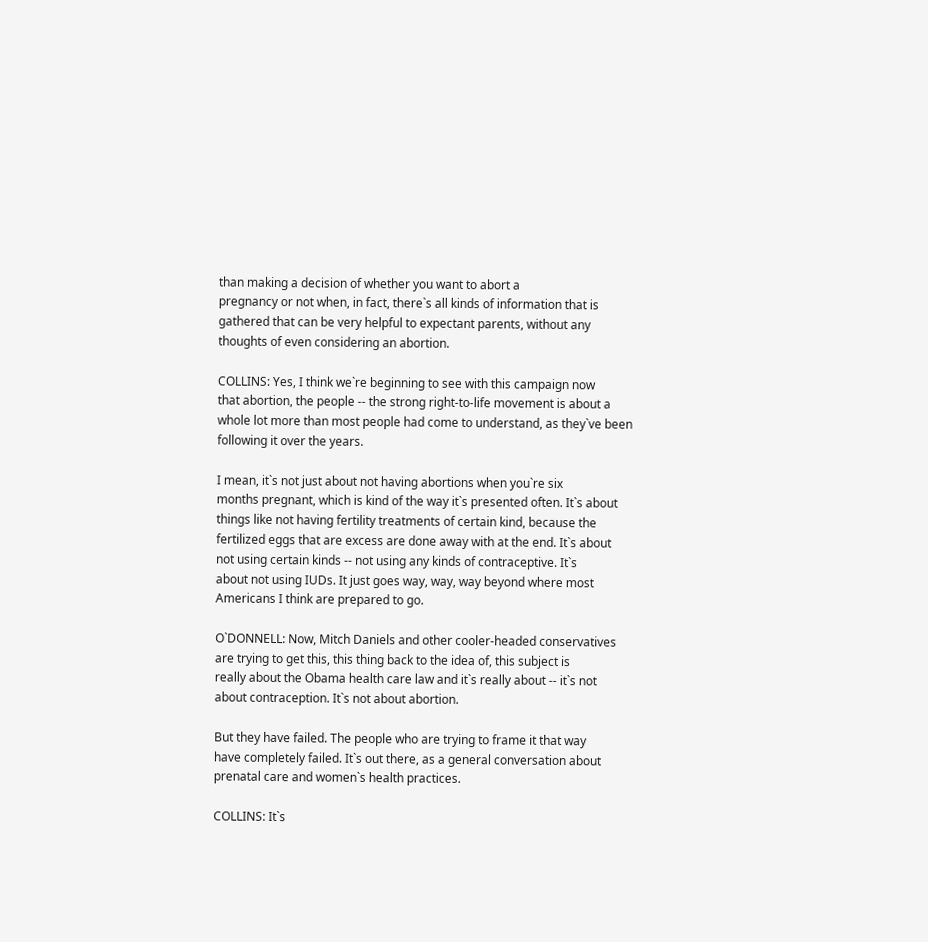than making a decision of whether you want to abort a
pregnancy or not when, in fact, there`s all kinds of information that is
gathered that can be very helpful to expectant parents, without any
thoughts of even considering an abortion.

COLLINS: Yes, I think we`re beginning to see with this campaign now
that abortion, the people -- the strong right-to-life movement is about a
whole lot more than most people had come to understand, as they`ve been
following it over the years.

I mean, it`s not just about not having abortions when you`re six
months pregnant, which is kind of the way it`s presented often. It`s about
things like not having fertility treatments of certain kind, because the
fertilized eggs that are excess are done away with at the end. It`s about
not using certain kinds -- not using any kinds of contraceptive. It`s
about not using IUDs. It just goes way, way, way beyond where most
Americans I think are prepared to go.

O`DONNELL: Now, Mitch Daniels and other cooler-headed conservatives
are trying to get this, this thing back to the idea of, this subject is
really about the Obama health care law and it`s really about -- it`s not
about contraception. It`s not about abortion.

But they have failed. The people who are trying to frame it that way
have completely failed. It`s out there, as a general conversation about
prenatal care and women`s health practices.

COLLINS: It`s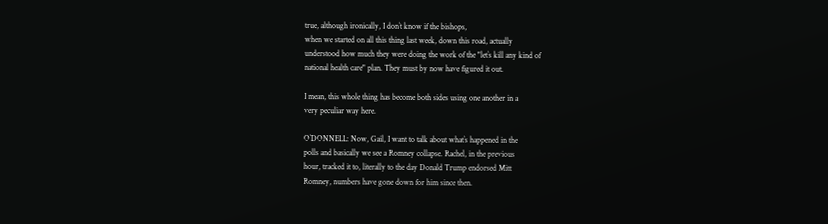true, although ironically, I don`t know if the bishops,
when we started on all this thing last week, down this road, actually
understood how much they were doing the work of the "let`s kill any kind of
national health care" plan. They must by now have figured it out.

I mean, this whole thing has become both sides using one another in a
very peculiar way here.

O`DONNELL: Now, Gail, I want to talk about what`s happened in the
polls and basically we see a Romney collapse. Rachel, in the previous
hour, tracked it to, literally to the day Donald Trump endorsed Mitt
Romney, numbers have gone down for him since then.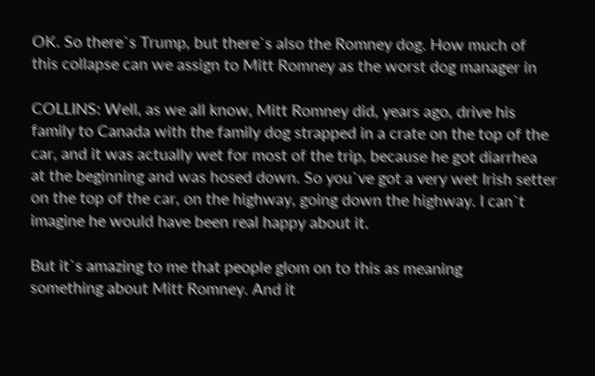OK. So there`s Trump, but there`s also the Romney dog. How much of
this collapse can we assign to Mitt Romney as the worst dog manager in

COLLINS: Well, as we all know, Mitt Romney did, years ago, drive his
family to Canada with the family dog strapped in a crate on the top of the
car, and it was actually wet for most of the trip, because he got diarrhea
at the beginning and was hosed down. So you`ve got a very wet Irish setter
on the top of the car, on the highway, going down the highway. I can`t
imagine he would have been real happy about it.

But it`s amazing to me that people glom on to this as meaning
something about Mitt Romney. And it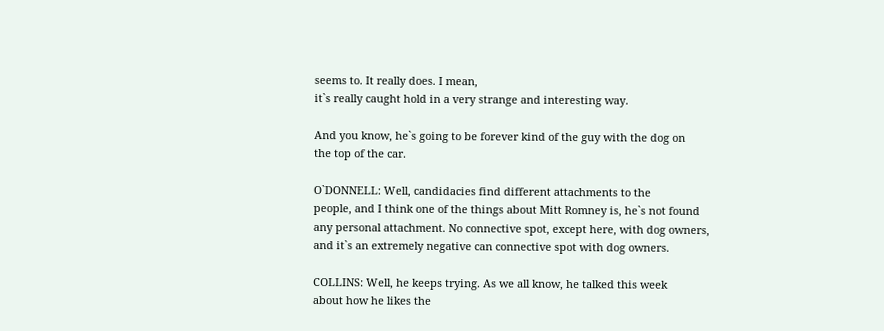seems to. It really does. I mean,
it`s really caught hold in a very strange and interesting way.

And you know, he`s going to be forever kind of the guy with the dog on
the top of the car.

O`DONNELL: Well, candidacies find different attachments to the
people, and I think one of the things about Mitt Romney is, he`s not found
any personal attachment. No connective spot, except here, with dog owners,
and it`s an extremely negative can connective spot with dog owners.

COLLINS: Well, he keeps trying. As we all know, he talked this week
about how he likes the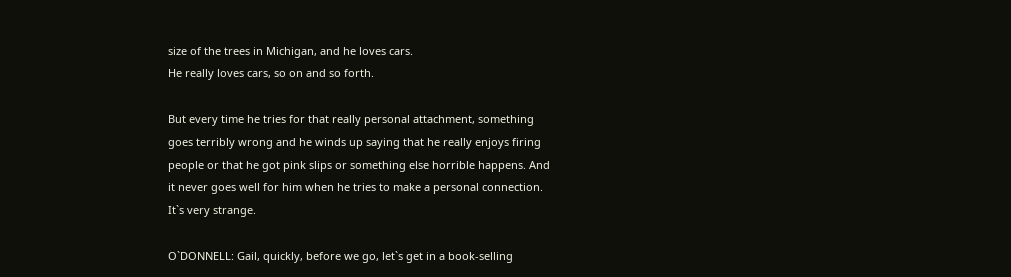size of the trees in Michigan, and he loves cars.
He really loves cars, so on and so forth.

But every time he tries for that really personal attachment, something
goes terribly wrong and he winds up saying that he really enjoys firing
people or that he got pink slips or something else horrible happens. And
it never goes well for him when he tries to make a personal connection.
It`s very strange.

O`DONNELL: Gail, quickly, before we go, let`s get in a book-selling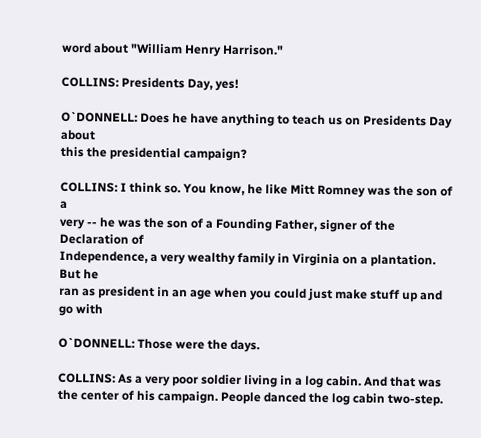word about "William Henry Harrison."

COLLINS: Presidents Day, yes!

O`DONNELL: Does he have anything to teach us on Presidents Day about
this the presidential campaign?

COLLINS: I think so. You know, he like Mitt Romney was the son of a
very -- he was the son of a Founding Father, signer of the Declaration of
Independence, a very wealthy family in Virginia on a plantation. But he
ran as president in an age when you could just make stuff up and go with

O`DONNELL: Those were the days.

COLLINS: As a very poor soldier living in a log cabin. And that was
the center of his campaign. People danced the log cabin two-step.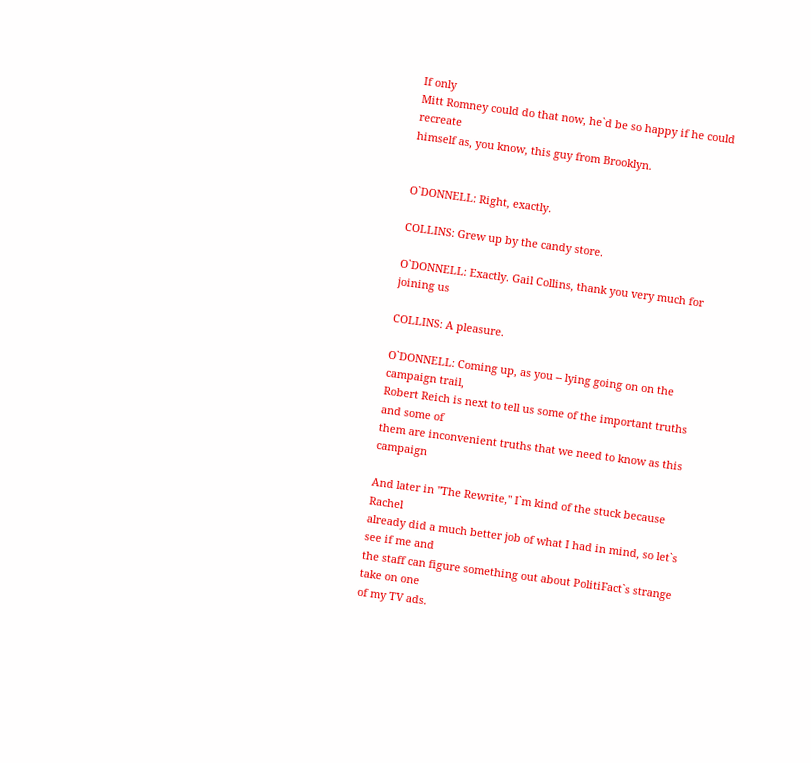If only
Mitt Romney could do that now, he`d be so happy if he could recreate
himself as, you know, this guy from Brooklyn.


O`DONNELL: Right, exactly.

COLLINS: Grew up by the candy store.

O`DONNELL: Exactly. Gail Collins, thank you very much for joining us

COLLINS: A pleasure.

O`DONNELL: Coming up, as you -- lying going on on the campaign trail,
Robert Reich is next to tell us some of the important truths and some of
them are inconvenient truths that we need to know as this campaign

And later in "The Rewrite," I`m kind of the stuck because Rachel
already did a much better job of what I had in mind, so let`s see if me and
the staff can figure something out about PolitiFact`s strange take on one
of my TV ads.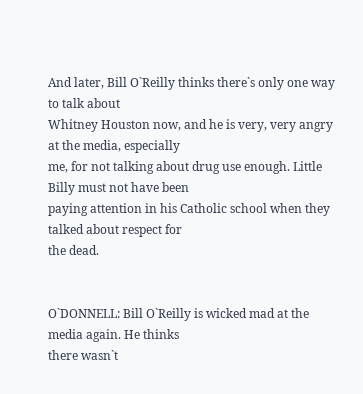And later, Bill O`Reilly thinks there`s only one way to talk about
Whitney Houston now, and he is very, very angry at the media, especially
me, for not talking about drug use enough. Little Billy must not have been
paying attention in his Catholic school when they talked about respect for
the dead.


O`DONNELL: Bill O`Reilly is wicked mad at the media again. He thinks
there wasn`t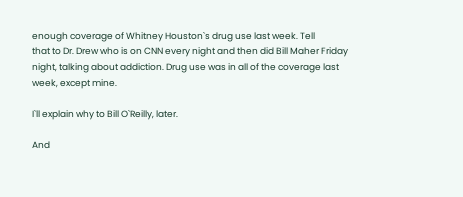enough coverage of Whitney Houston`s drug use last week. Tell
that to Dr. Drew who is on CNN every night and then did Bill Maher Friday
night, talking about addiction. Drug use was in all of the coverage last
week, except mine.

I`ll explain why to Bill O`Reilly, later.

And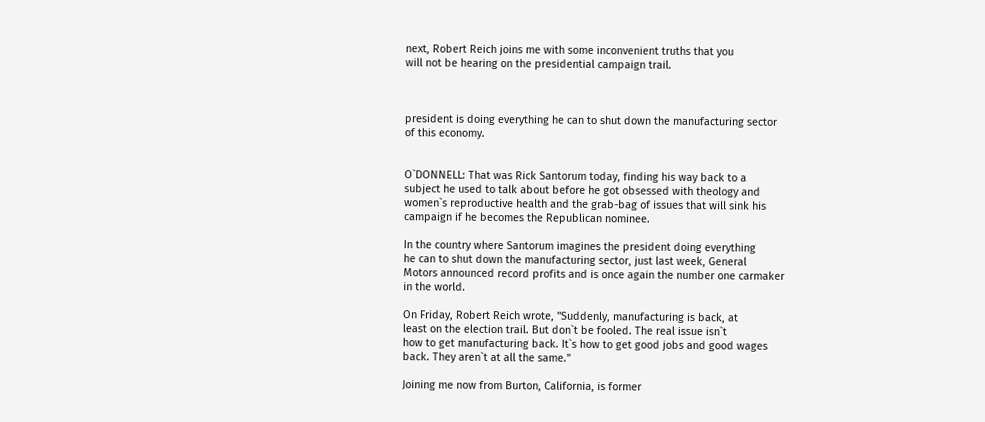next, Robert Reich joins me with some inconvenient truths that you
will not be hearing on the presidential campaign trail.



president is doing everything he can to shut down the manufacturing sector
of this economy.


O`DONNELL: That was Rick Santorum today, finding his way back to a
subject he used to talk about before he got obsessed with theology and
women`s reproductive health and the grab-bag of issues that will sink his
campaign if he becomes the Republican nominee.

In the country where Santorum imagines the president doing everything
he can to shut down the manufacturing sector, just last week, General
Motors announced record profits and is once again the number one carmaker
in the world.

On Friday, Robert Reich wrote, "Suddenly, manufacturing is back, at
least on the election trail. But don`t be fooled. The real issue isn`t
how to get manufacturing back. It`s how to get good jobs and good wages
back. They aren`t at all the same."

Joining me now from Burton, California, is former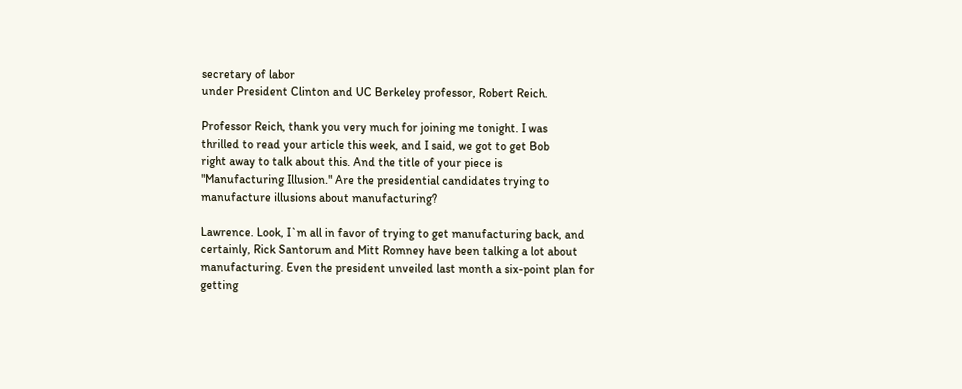secretary of labor
under President Clinton and UC Berkeley professor, Robert Reich.

Professor Reich, thank you very much for joining me tonight. I was
thrilled to read your article this week, and I said, we got to get Bob
right away to talk about this. And the title of your piece is
"Manufacturing Illusion." Are the presidential candidates trying to
manufacture illusions about manufacturing?

Lawrence. Look, I`m all in favor of trying to get manufacturing back, and
certainly, Rick Santorum and Mitt Romney have been talking a lot about
manufacturing. Even the president unveiled last month a six-point plan for
getting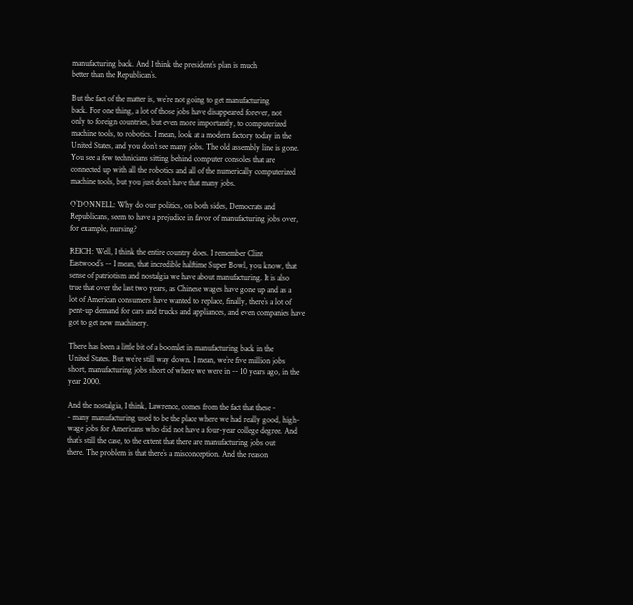manufacturing back. And I think the president`s plan is much
better than the Republican`s.

But the fact of the matter is, we`re not going to get manufacturing
back. For one thing, a lot of those jobs have disappeared forever, not
only to foreign countries, but even more importantly, to computerized
machine tools, to robotics. I mean, look at a modern factory today in the
United States, and you don`t see many jobs. The old assembly line is gone.
You see a few technicians sitting behind computer consoles that are
connected up with all the robotics and all of the numerically computerized
machine tools, but you just don`t have that many jobs.

O`DONNELL: Why do our politics, on both sides, Democrats and
Republicans, seem to have a prejudice in favor of manufacturing jobs over,
for example, nursing?

REICH: Well, I think the entire country does. I remember Clint
Eastwood`s -- I mean, that incredible halftime Super Bowl, you know, that
sense of patriotism and nostalgia we have about manufacturing. It is also
true that over the last two years, as Chinese wages have gone up and as a
lot of American consumers have wanted to replace, finally, there`s a lot of
pent-up demand for cars and trucks and appliances, and even companies have
got to get new machinery.

There has been a little bit of a boomlet in manufacturing back in the
United States. But we`re still way down. I mean, we`re five million jobs
short, manufacturing jobs short of where we were in -- 10 years ago, in the
year 2000.

And the nostalgia, I think, Lawrence, comes from the fact that these -
- many manufacturing used to be the place where we had really good, high-
wage jobs for Americans who did not have a four-year college degree. And
that`s still the case, to the extent that there are manufacturing jobs out
there. The problem is that there`s a misconception. And the reason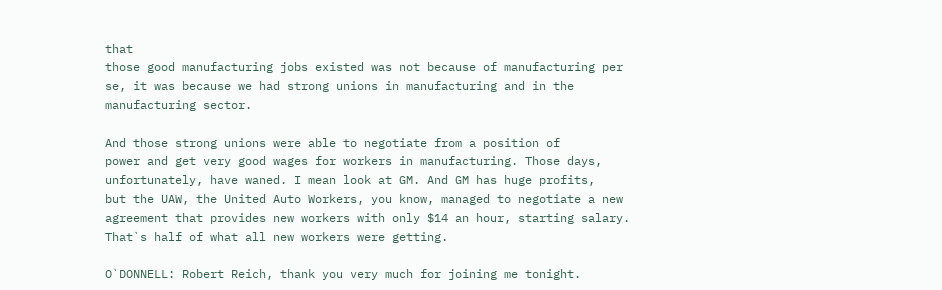that
those good manufacturing jobs existed was not because of manufacturing per
se, it was because we had strong unions in manufacturing and in the
manufacturing sector.

And those strong unions were able to negotiate from a position of
power and get very good wages for workers in manufacturing. Those days,
unfortunately, have waned. I mean look at GM. And GM has huge profits,
but the UAW, the United Auto Workers, you know, managed to negotiate a new
agreement that provides new workers with only $14 an hour, starting salary.
That`s half of what all new workers were getting.

O`DONNELL: Robert Reich, thank you very much for joining me tonight.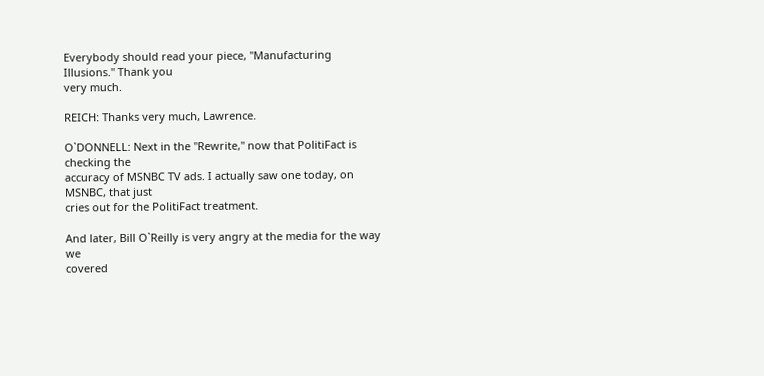Everybody should read your piece, "Manufacturing Illusions." Thank you
very much.

REICH: Thanks very much, Lawrence.

O`DONNELL: Next in the "Rewrite," now that PolitiFact is checking the
accuracy of MSNBC TV ads. I actually saw one today, on MSNBC, that just
cries out for the PolitiFact treatment.

And later, Bill O`Reilly is very angry at the media for the way we
covered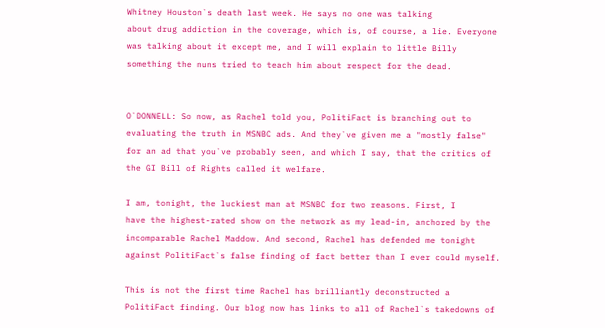Whitney Houston`s death last week. He says no one was talking
about drug addiction in the coverage, which is, of course, a lie. Everyone
was talking about it except me, and I will explain to little Billy
something the nuns tried to teach him about respect for the dead.


O`DONNELL: So now, as Rachel told you, PolitiFact is branching out to
evaluating the truth in MSNBC ads. And they`ve given me a "mostly false"
for an ad that you`ve probably seen, and which I say, that the critics of
the GI Bill of Rights called it welfare.

I am, tonight, the luckiest man at MSNBC for two reasons. First, I
have the highest-rated show on the network as my lead-in, anchored by the
incomparable Rachel Maddow. And second, Rachel has defended me tonight
against PolitiFact`s false finding of fact better than I ever could myself.

This is not the first time Rachel has brilliantly deconstructed a
PolitiFact finding. Our blog now has links to all of Rachel`s takedowns of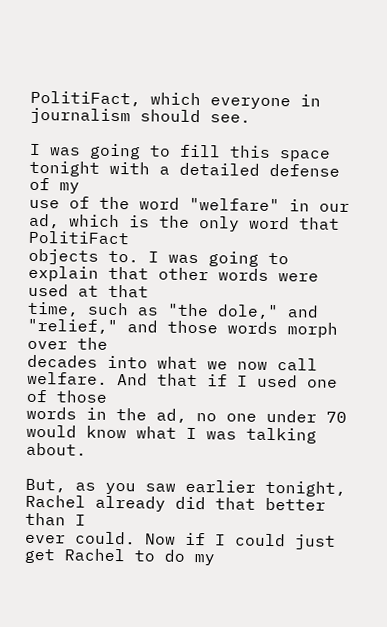PolitiFact, which everyone in journalism should see.

I was going to fill this space tonight with a detailed defense of my
use of the word "welfare" in our ad, which is the only word that PolitiFact
objects to. I was going to explain that other words were used at that
time, such as "the dole," and "relief," and those words morph over the
decades into what we now call welfare. And that if I used one of those
words in the ad, no one under 70 would know what I was talking about.

But, as you saw earlier tonight, Rachel already did that better than I
ever could. Now if I could just get Rachel to do my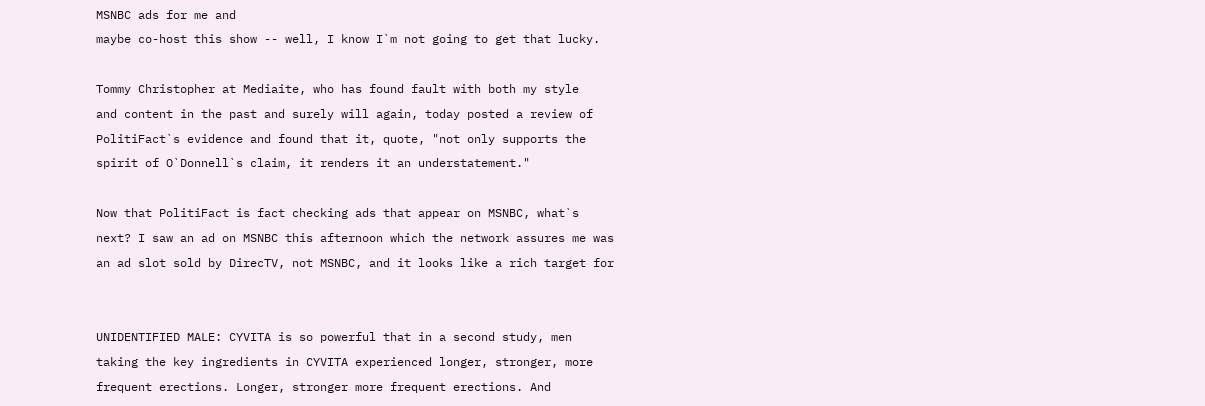MSNBC ads for me and
maybe co-host this show -- well, I know I`m not going to get that lucky.

Tommy Christopher at Mediaite, who has found fault with both my style
and content in the past and surely will again, today posted a review of
PolitiFact`s evidence and found that it, quote, "not only supports the
spirit of O`Donnell`s claim, it renders it an understatement."

Now that PolitiFact is fact checking ads that appear on MSNBC, what`s
next? I saw an ad on MSNBC this afternoon which the network assures me was
an ad slot sold by DirecTV, not MSNBC, and it looks like a rich target for


UNIDENTIFIED MALE: CYVITA is so powerful that in a second study, men
taking the key ingredients in CYVITA experienced longer, stronger, more
frequent erections. Longer, stronger more frequent erections. And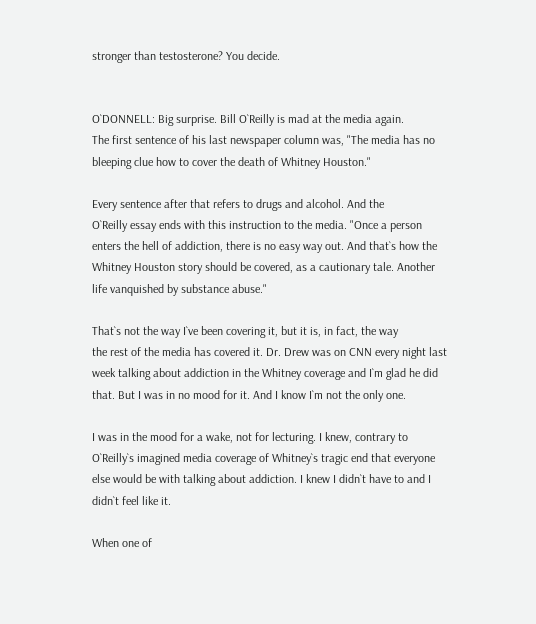stronger than testosterone? You decide.


O`DONNELL: Big surprise. Bill O`Reilly is mad at the media again.
The first sentence of his last newspaper column was, "The media has no
bleeping clue how to cover the death of Whitney Houston."

Every sentence after that refers to drugs and alcohol. And the
O`Reilly essay ends with this instruction to the media. "Once a person
enters the hell of addiction, there is no easy way out. And that`s how the
Whitney Houston story should be covered, as a cautionary tale. Another
life vanquished by substance abuse."

That`s not the way I`ve been covering it, but it is, in fact, the way
the rest of the media has covered it. Dr. Drew was on CNN every night last
week talking about addiction in the Whitney coverage and I`m glad he did
that. But I was in no mood for it. And I know I`m not the only one.

I was in the mood for a wake, not for lecturing. I knew, contrary to
O`Reilly`s imagined media coverage of Whitney`s tragic end that everyone
else would be with talking about addiction. I knew I didn`t have to and I
didn`t feel like it.

When one of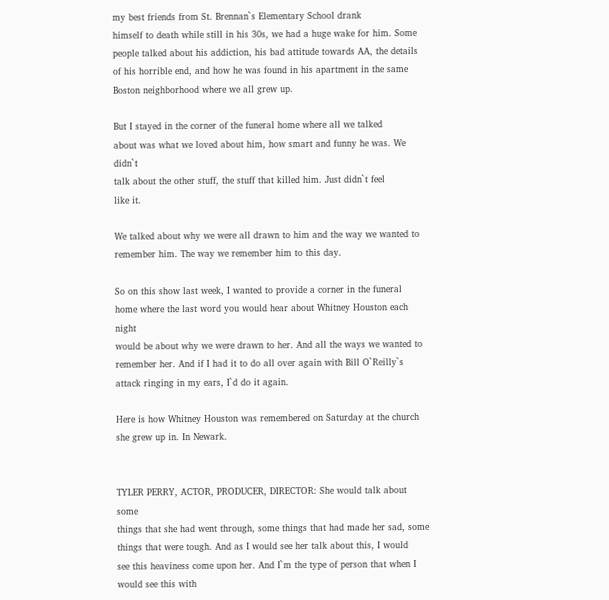my best friends from St. Brennan`s Elementary School drank
himself to death while still in his 30s, we had a huge wake for him. Some
people talked about his addiction, his bad attitude towards AA, the details
of his horrible end, and how he was found in his apartment in the same
Boston neighborhood where we all grew up.

But I stayed in the corner of the funeral home where all we talked
about was what we loved about him, how smart and funny he was. We didn`t
talk about the other stuff, the stuff that killed him. Just didn`t feel
like it.

We talked about why we were all drawn to him and the way we wanted to
remember him. The way we remember him to this day.

So on this show last week, I wanted to provide a corner in the funeral
home where the last word you would hear about Whitney Houston each night
would be about why we were drawn to her. And all the ways we wanted to
remember her. And if I had it to do all over again with Bill O`Reilly`s
attack ringing in my ears, I`d do it again.

Here is how Whitney Houston was remembered on Saturday at the church
she grew up in. In Newark.


TYLER PERRY, ACTOR, PRODUCER, DIRECTOR: She would talk about some
things that she had went through, some things that had made her sad, some
things that were tough. And as I would see her talk about this, I would
see this heaviness come upon her. And I`m the type of person that when I
would see this with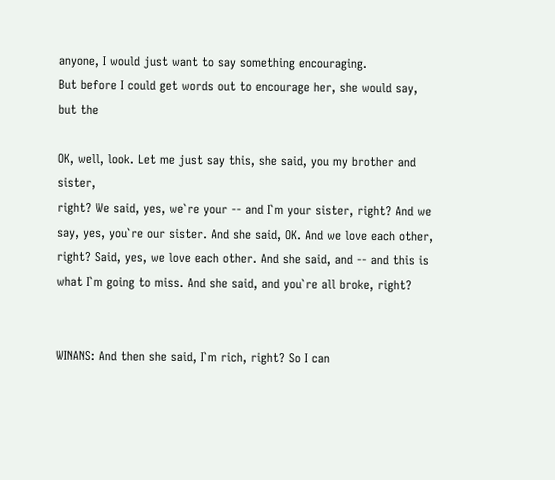anyone, I would just want to say something encouraging.
But before I could get words out to encourage her, she would say, but the

OK, well, look. Let me just say this, she said, you my brother and sister,
right? We said, yes, we`re your -- and I`m your sister, right? And we
say, yes, you`re our sister. And she said, OK. And we love each other,
right? Said, yes, we love each other. And she said, and -- and this is
what I`m going to miss. And she said, and you`re all broke, right?


WINANS: And then she said, I`m rich, right? So I can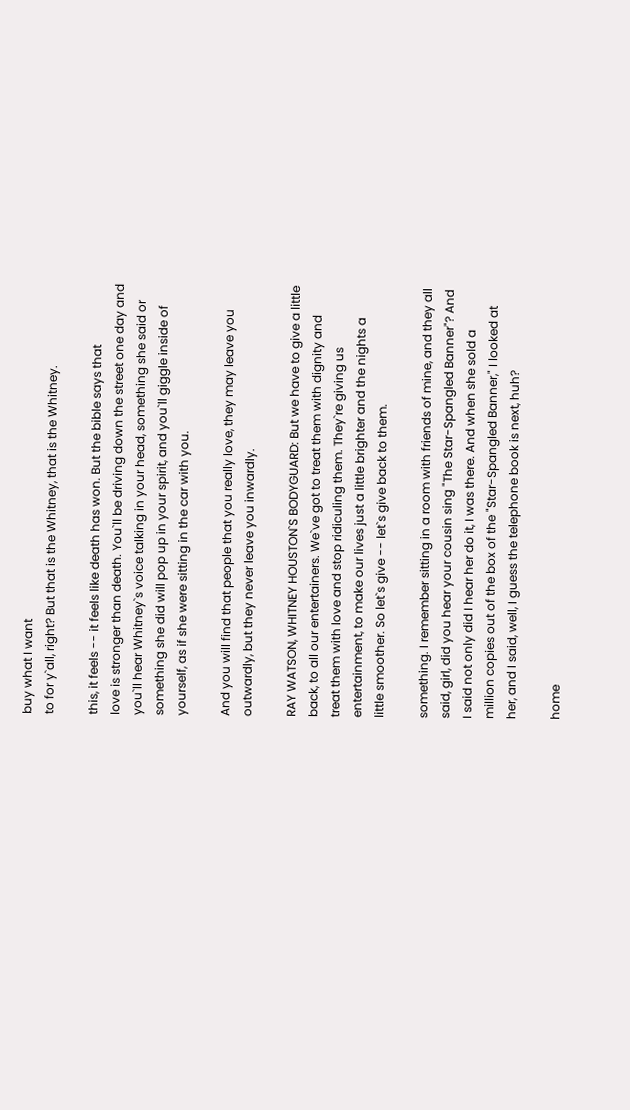buy what I want
to for y`all, right? But that is the Whitney, that is the Whitney.

this, it feels -- it feels like death has won. But the bible says that
love is stronger than death. You`ll be driving down the street one day and
you`ll hear Whitney`s voice talking in your head, something she said or
something she did will pop up in your spirit, and you`ll giggle inside of
yourself, as if she were sitting in the car with you.

And you will find that people that you really love, they may leave you
outwardly, but they never leave you inwardly.

RAY WATSON, WHITNEY HOUSTON`S BODYGUARD: But we have to give a little
back, to all our entertainers. We`ve got to treat them with dignity and
treat them with love and stop ridiculing them. They`re giving us
entertainment, to make our lives just a little brighter and the nights a
little smoother. So let`s give -- let`s give back to them.

something. I remember sitting in a room with friends of mine, and they all
said, girl, did you hear your cousin sing "The Star-Spangled Banner"? And
I said not only did I hear her do it, I was there. And when she sold a
million copies out of the box of the "Star-Spangled Banner," I looked at
her, and I said, well, I guess the telephone book is next, huh?

home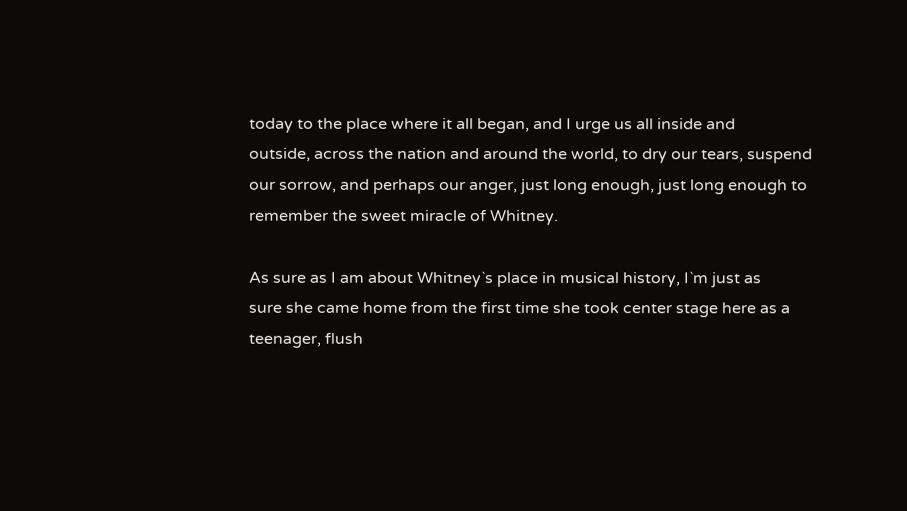today to the place where it all began, and I urge us all inside and
outside, across the nation and around the world, to dry our tears, suspend
our sorrow, and perhaps our anger, just long enough, just long enough to
remember the sweet miracle of Whitney.

As sure as I am about Whitney`s place in musical history, I`m just as
sure she came home from the first time she took center stage here as a
teenager, flush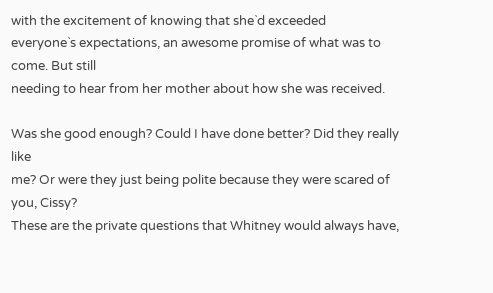with the excitement of knowing that she`d exceeded
everyone`s expectations, an awesome promise of what was to come. But still
needing to hear from her mother about how she was received.

Was she good enough? Could I have done better? Did they really like
me? Or were they just being polite because they were scared of you, Cissy?
These are the private questions that Whitney would always have,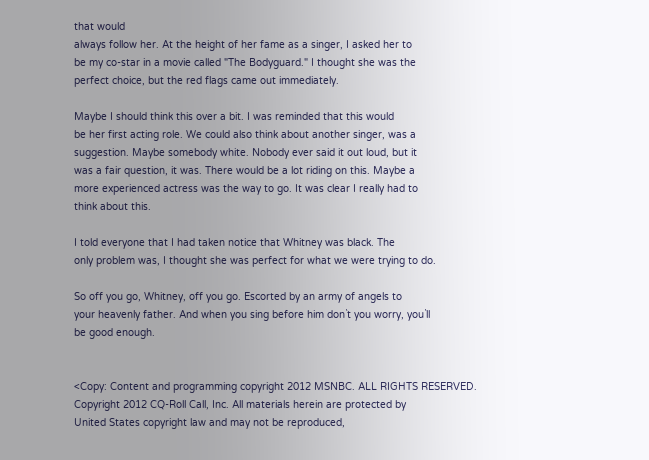that would
always follow her. At the height of her fame as a singer, I asked her to
be my co-star in a movie called "The Bodyguard." I thought she was the
perfect choice, but the red flags came out immediately.

Maybe I should think this over a bit. I was reminded that this would
be her first acting role. We could also think about another singer, was a
suggestion. Maybe somebody white. Nobody ever said it out loud, but it
was a fair question, it was. There would be a lot riding on this. Maybe a
more experienced actress was the way to go. It was clear I really had to
think about this.

I told everyone that I had taken notice that Whitney was black. The
only problem was, I thought she was perfect for what we were trying to do.

So off you go, Whitney, off you go. Escorted by an army of angels to
your heavenly father. And when you sing before him don`t you worry, you`ll
be good enough.


<Copy: Content and programming copyright 2012 MSNBC. ALL RIGHTS RESERVED.
Copyright 2012 CQ-Roll Call, Inc. All materials herein are protected by
United States copyright law and may not be reproduced,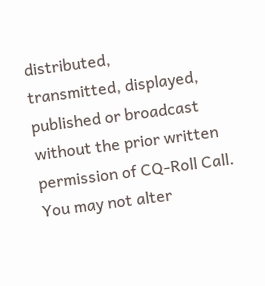distributed,
transmitted, displayed, published or broadcast without the prior written
permission of CQ-Roll Call. You may not alter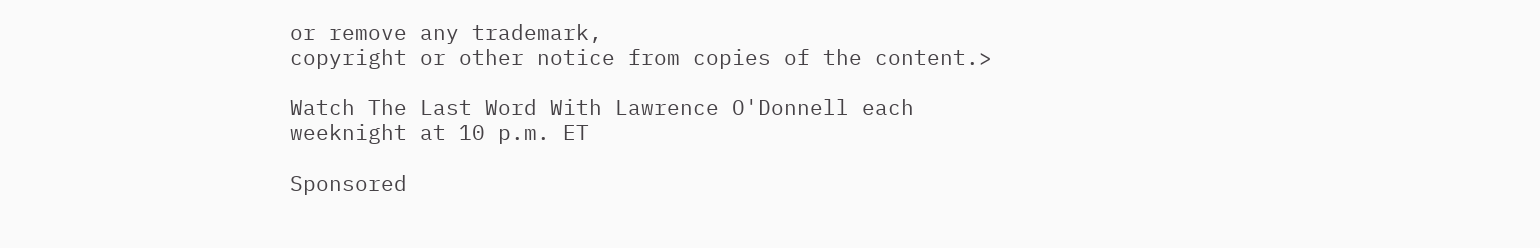or remove any trademark,
copyright or other notice from copies of the content.>

Watch The Last Word With Lawrence O'Donnell each weeknight at 10 p.m. ET

Sponsored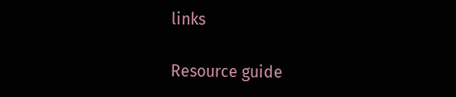links

Resource guide